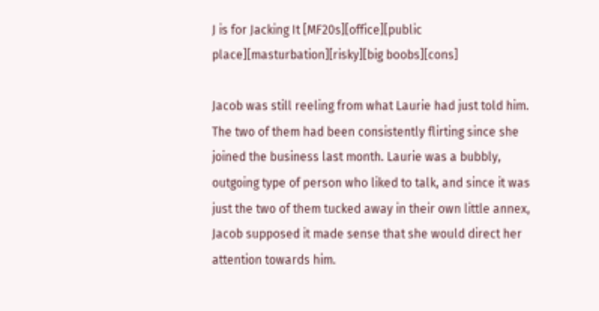J is for Jacking It [MF20s][office][public place][masturbation][risky][big boobs][cons]

Jacob was still reeling from what Laurie had just told him. The two of them had been consistently flirting since she joined the business last month. Laurie was a bubbly, outgoing type of person who liked to talk, and since it was just the two of them tucked away in their own little annex, Jacob supposed it made sense that she would direct her attention towards him.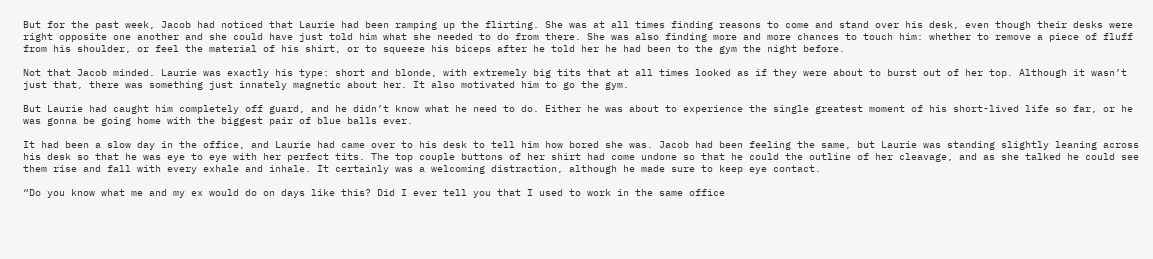But for the past week, Jacob had noticed that Laurie had been ramping up the flirting. She was at all times finding reasons to come and stand over his desk, even though their desks were right opposite one another and she could have just told him what she needed to do from there. She was also finding more and more chances to touch him: whether to remove a piece of fluff from his shoulder, or feel the material of his shirt, or to squeeze his biceps after he told her he had been to the gym the night before.

Not that Jacob minded. Laurie was exactly his type: short and blonde, with extremely big tits that at all times looked as if they were about to burst out of her top. Although it wasn’t just that, there was something just innately magnetic about her. It also motivated him to go the gym.

But Laurie had caught him completely off guard, and he didn’t know what he need to do. Either he was about to experience the single greatest moment of his short-lived life so far, or he was gonna be going home with the biggest pair of blue balls ever.

It had been a slow day in the office, and Laurie had came over to his desk to tell him how bored she was. Jacob had been feeling the same, but Laurie was standing slightly leaning across his desk so that he was eye to eye with her perfect tits. The top couple buttons of her shirt had come undone so that he could the outline of her cleavage, and as she talked he could see them rise and fall with every exhale and inhale. It certainly was a welcoming distraction, although he made sure to keep eye contact.

“Do you know what me and my ex would do on days like this? Did I ever tell you that I used to work in the same office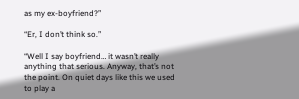as my ex-boyfriend?”

“Er, I don’t think so.”

“Well I say boyfriend… it wasn’t really anything that serious. Anyway, that’s not the point. On quiet days like this we used to play a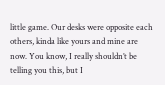little game. Our desks were opposite each others, kinda like yours and mine are now. You know, I really shouldn’t be telling you this, but I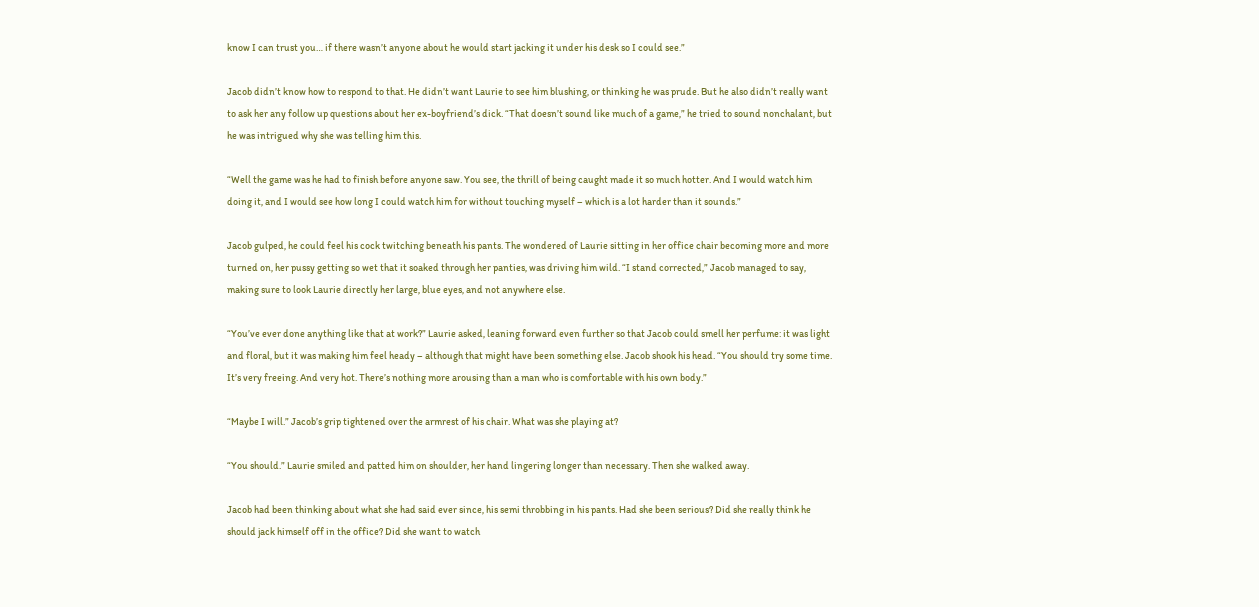know I can trust you… if there wasn’t anyone about he would start jacking it under his desk so I could see.”

Jacob didn’t know how to respond to that. He didn’t want Laurie to see him blushing, or thinking he was prude. But he also didn’t really want to ask her any follow up questions about her ex-boyfriend’s dick. “That doesn’t sound like much of a game,” he tried to sound nonchalant, but he was intrigued why she was telling him this.

“Well the game was he had to finish before anyone saw. You see, the thrill of being caught made it so much hotter. And I would watch him doing it, and I would see how long I could watch him for without touching myself – which is a lot harder than it sounds.”

Jacob gulped, he could feel his cock twitching beneath his pants. The wondered of Laurie sitting in her office chair becoming more and more turned on, her pussy getting so wet that it soaked through her panties, was driving him wild. “I stand corrected,” Jacob managed to say, making sure to look Laurie directly her large, blue eyes, and not anywhere else.

“You’ve ever done anything like that at work?” Laurie asked, leaning forward even further so that Jacob could smell her perfume: it was light and floral, but it was making him feel heady – although that might have been something else. Jacob shook his head. “You should try some time. It’s very freeing. And very hot. There’s nothing more arousing than a man who is comfortable with his own body.”

“Maybe I will.” Jacob’s grip tightened over the armrest of his chair. What was she playing at?

“You should.” Laurie smiled and patted him on shoulder, her hand lingering longer than necessary. Then she walked away.

Jacob had been thinking about what she had said ever since, his semi throbbing in his pants. Had she been serious? Did she really think he should jack himself off in the office? Did she want to watch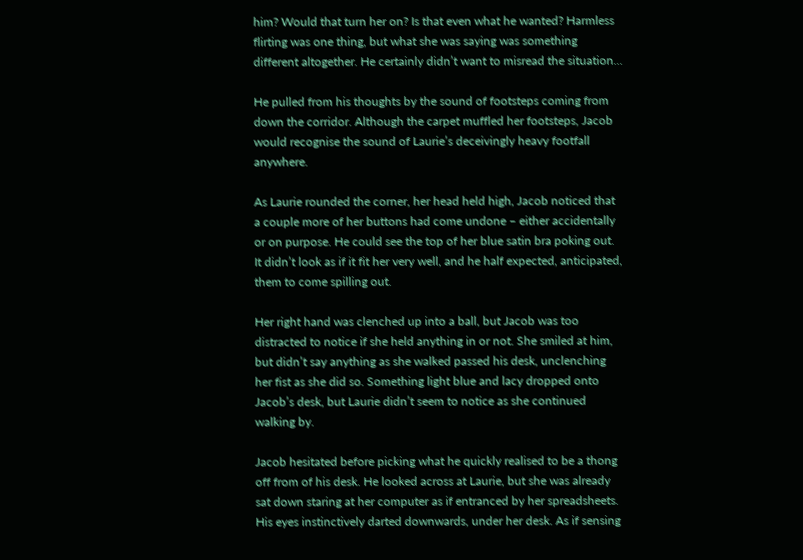him? Would that turn her on? Is that even what he wanted? Harmless flirting was one thing, but what she was saying was something different altogether. He certainly didn’t want to misread the situation…

He pulled from his thoughts by the sound of footsteps coming from down the corridor. Although the carpet muffled her footsteps, Jacob would recognise the sound of Laurie’s deceivingly heavy footfall anywhere.

As Laurie rounded the corner, her head held high, Jacob noticed that a couple more of her buttons had come undone – either accidentally or on purpose. He could see the top of her blue satin bra poking out. It didn’t look as if it fit her very well, and he half expected, anticipated, them to come spilling out.

Her right hand was clenched up into a ball, but Jacob was too distracted to notice if she held anything in or not. She smiled at him, but didn’t say anything as she walked passed his desk, unclenching her fist as she did so. Something light blue and lacy dropped onto Jacob’s desk, but Laurie didn’t seem to notice as she continued walking by.

Jacob hesitated before picking what he quickly realised to be a thong off from of his desk. He looked across at Laurie, but she was already sat down staring at her computer as if entranced by her spreadsheets. His eyes instinctively darted downwards, under her desk. As if sensing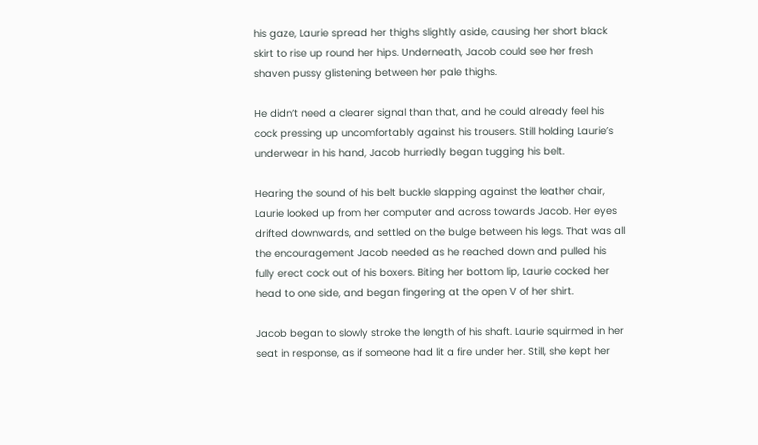his gaze, Laurie spread her thighs slightly aside, causing her short black skirt to rise up round her hips. Underneath, Jacob could see her fresh shaven pussy glistening between her pale thighs.

He didn’t need a clearer signal than that, and he could already feel his cock pressing up uncomfortably against his trousers. Still holding Laurie’s underwear in his hand, Jacob hurriedly began tugging his belt.

Hearing the sound of his belt buckle slapping against the leather chair, Laurie looked up from her computer and across towards Jacob. Her eyes drifted downwards, and settled on the bulge between his legs. That was all the encouragement Jacob needed as he reached down and pulled his fully erect cock out of his boxers. Biting her bottom lip, Laurie cocked her head to one side, and began fingering at the open V of her shirt.

Jacob began to slowly stroke the length of his shaft. Laurie squirmed in her seat in response, as if someone had lit a fire under her. Still, she kept her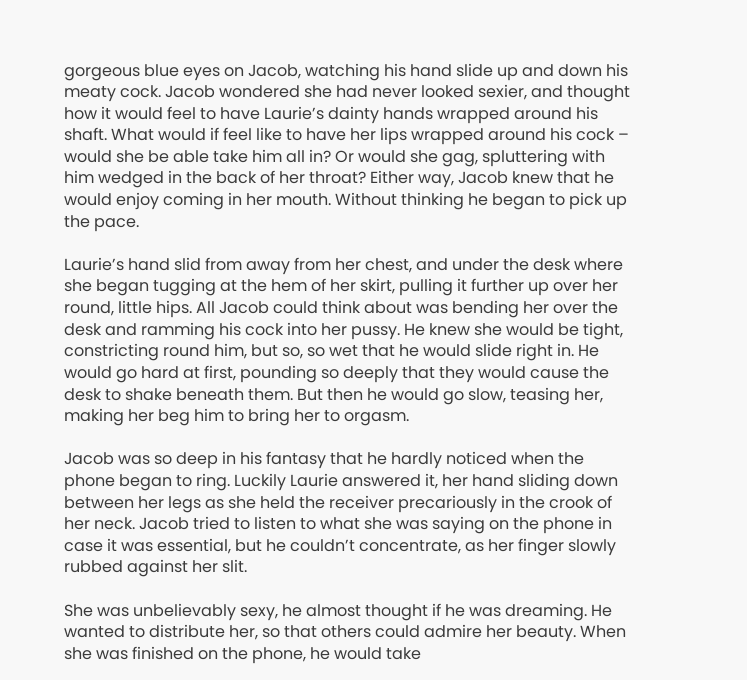gorgeous blue eyes on Jacob, watching his hand slide up and down his meaty cock. Jacob wondered she had never looked sexier, and thought how it would feel to have Laurie’s dainty hands wrapped around his shaft. What would if feel like to have her lips wrapped around his cock – would she be able take him all in? Or would she gag, spluttering with him wedged in the back of her throat? Either way, Jacob knew that he would enjoy coming in her mouth. Without thinking he began to pick up the pace.

Laurie’s hand slid from away from her chest, and under the desk where she began tugging at the hem of her skirt, pulling it further up over her round, little hips. All Jacob could think about was bending her over the desk and ramming his cock into her pussy. He knew she would be tight, constricting round him, but so, so wet that he would slide right in. He would go hard at first, pounding so deeply that they would cause the desk to shake beneath them. But then he would go slow, teasing her, making her beg him to bring her to orgasm.

Jacob was so deep in his fantasy that he hardly noticed when the phone began to ring. Luckily Laurie answered it, her hand sliding down between her legs as she held the receiver precariously in the crook of her neck. Jacob tried to listen to what she was saying on the phone in case it was essential, but he couldn’t concentrate, as her finger slowly rubbed against her slit.

She was unbelievably sexy, he almost thought if he was dreaming. He wanted to distribute her, so that others could admire her beauty. When she was finished on the phone, he would take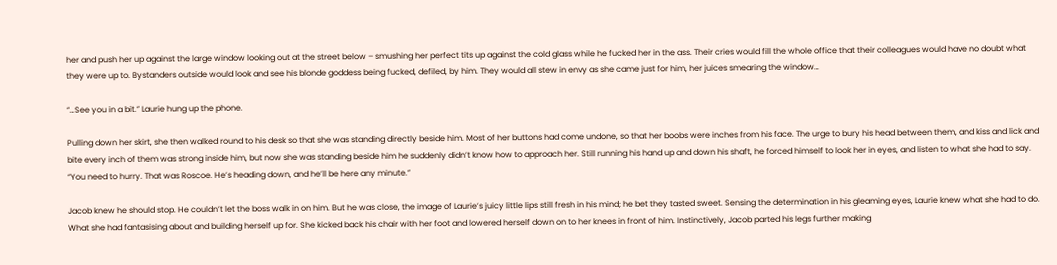her and push her up against the large window looking out at the street below – smushing her perfect tits up against the cold glass while he fucked her in the ass. Their cries would fill the whole office that their colleagues would have no doubt what they were up to. Bystanders outside would look and see his blonde goddess being fucked, defiled, by him. They would all stew in envy as she came just for him, her juices smearing the window…

“…See you in a bit.” Laurie hung up the phone.

Pulling down her skirt, she then walked round to his desk so that she was standing directly beside him. Most of her buttons had come undone, so that her boobs were inches from his face. The urge to bury his head between them, and kiss and lick and bite every inch of them was strong inside him, but now she was standing beside him he suddenly didn’t know how to approach her. Still running his hand up and down his shaft, he forced himself to look her in eyes, and listen to what she had to say. “You need to hurry. That was Roscoe. He’s heading down, and he’ll be here any minute.”

Jacob knew he should stop. He couldn’t let the boss walk in on him. But he was close, the image of Laurie’s juicy little lips still fresh in his mind; he bet they tasted sweet. Sensing the determination in his gleaming eyes, Laurie knew what she had to do. What she had fantasising about and building herself up for. She kicked back his chair with her foot and lowered herself down on to her knees in front of him. Instinctively, Jacob parted his legs further making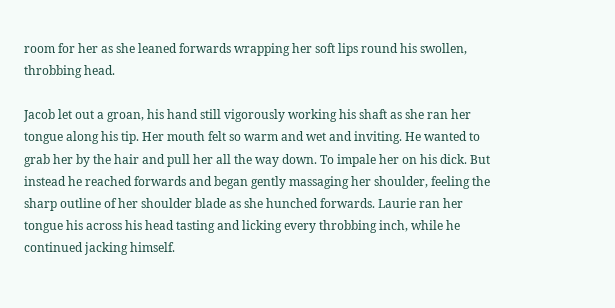room for her as she leaned forwards wrapping her soft lips round his swollen, throbbing head.

Jacob let out a groan, his hand still vigorously working his shaft as she ran her tongue along his tip. Her mouth felt so warm and wet and inviting. He wanted to grab her by the hair and pull her all the way down. To impale her on his dick. But instead he reached forwards and began gently massaging her shoulder, feeling the sharp outline of her shoulder blade as she hunched forwards. Laurie ran her tongue his across his head tasting and licking every throbbing inch, while he continued jacking himself.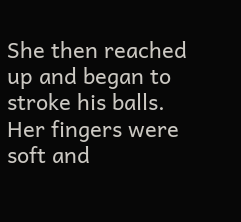She then reached up and began to stroke his balls. Her fingers were soft and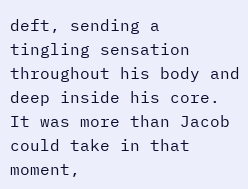deft, sending a tingling sensation throughout his body and deep inside his core. It was more than Jacob could take in that moment,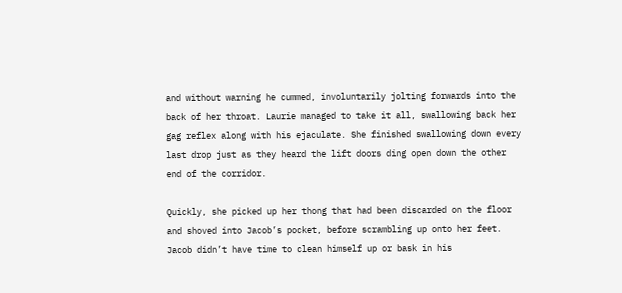and without warning he cummed, involuntarily jolting forwards into the back of her throat. Laurie managed to take it all, swallowing back her gag reflex along with his ejaculate. She finished swallowing down every last drop just as they heard the lift doors ding open down the other end of the corridor.

Quickly, she picked up her thong that had been discarded on the floor and shoved into Jacob’s pocket, before scrambling up onto her feet. Jacob didn’t have time to clean himself up or bask in his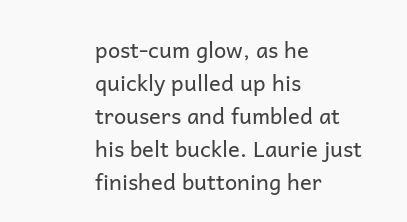post-cum glow, as he quickly pulled up his trousers and fumbled at his belt buckle. Laurie just finished buttoning her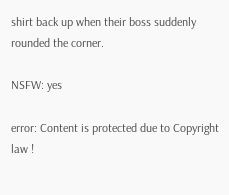shirt back up when their boss suddenly rounded the corner.

NSFW: yes

error: Content is protected due to Copyright law !